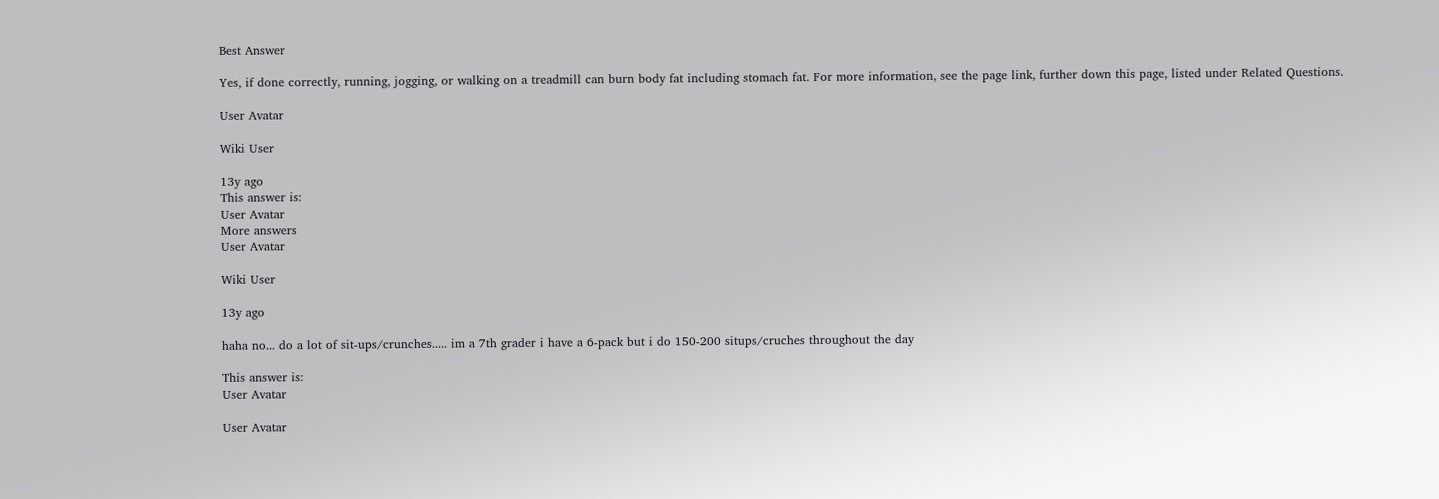Best Answer

Yes, if done correctly, running, jogging, or walking on a treadmill can burn body fat including stomach fat. For more information, see the page link, further down this page, listed under Related Questions.

User Avatar

Wiki User

13y ago
This answer is:
User Avatar
More answers
User Avatar

Wiki User

13y ago

haha no... do a lot of sit-ups/crunches..... im a 7th grader i have a 6-pack but i do 150-200 situps/cruches throughout the day

This answer is:
User Avatar

User Avatar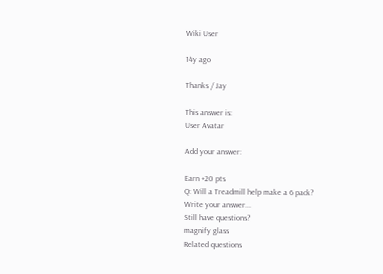Wiki User

14y ago

Thanks / Jay

This answer is:
User Avatar

Add your answer:

Earn +20 pts
Q: Will a Treadmill help make a 6 pack?
Write your answer...
Still have questions?
magnify glass
Related questions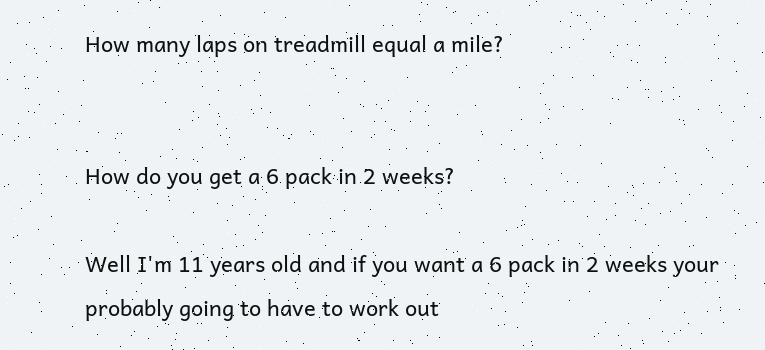How many laps on treadmill equal a mile?


How do you get a 6 pack in 2 weeks?

Well I'm 11 years old and if you want a 6 pack in 2 weeks your probably going to have to work out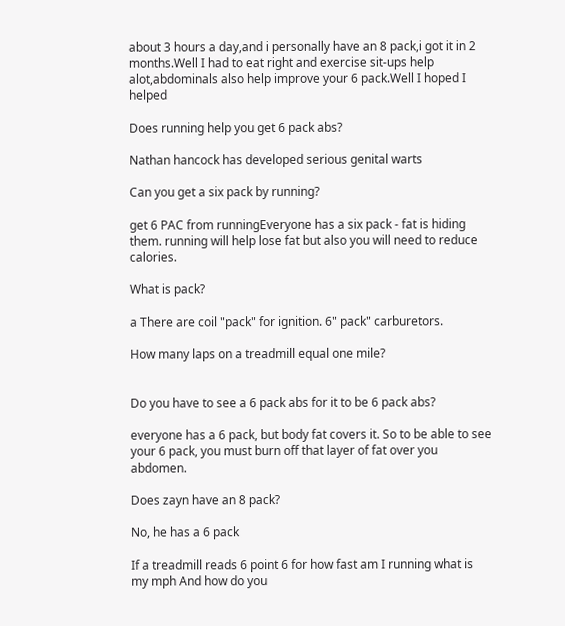about 3 hours a day,and i personally have an 8 pack,i got it in 2 months.Well I had to eat right and exercise sit-ups help alot,abdominals also help improve your 6 pack.Well I hoped I helped

Does running help you get 6 pack abs?

Nathan hancock has developed serious genital warts

Can you get a six pack by running?

get 6 PAC from runningEveryone has a six pack - fat is hiding them. running will help lose fat but also you will need to reduce calories.

What is pack?

a There are coil "pack" for ignition. 6" pack" carburetors.

How many laps on a treadmill equal one mile?


Do you have to see a 6 pack abs for it to be 6 pack abs?

everyone has a 6 pack, but body fat covers it. So to be able to see your 6 pack, you must burn off that layer of fat over you abdomen.

Does zayn have an 8 pack?

No, he has a 6 pack

If a treadmill reads 6 point 6 for how fast am I running what is my mph And how do you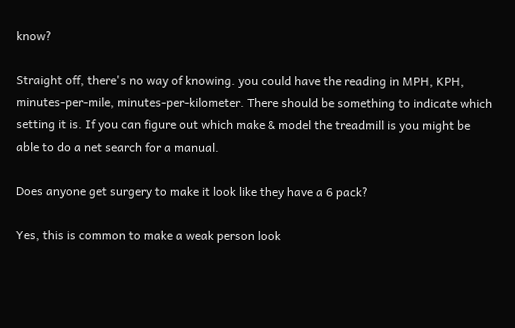know?

Straight off, there's no way of knowing. you could have the reading in MPH, KPH, minutes-per-mile, minutes-per-kilometer. There should be something to indicate which setting it is. If you can figure out which make & model the treadmill is you might be able to do a net search for a manual.

Does anyone get surgery to make it look like they have a 6 pack?

Yes, this is common to make a weak person look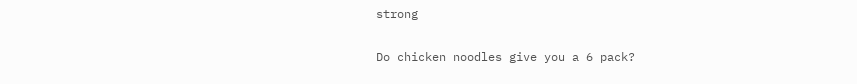strong

Do chicken noodles give you a 6 pack?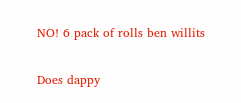NO! 6 pack of rolls ben willits

Does dappy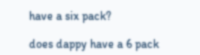have a six pack?

does dappy have a 6 pack